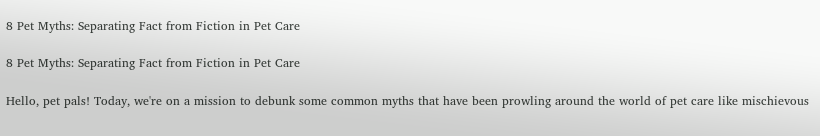8 Pet Myths: Separating Fact from Fiction in Pet Care

8 Pet Myths: Separating Fact from Fiction in Pet Care

Hello, pet pals! Today, we're on a mission to debunk some common myths that have been prowling around the world of pet care like mischievous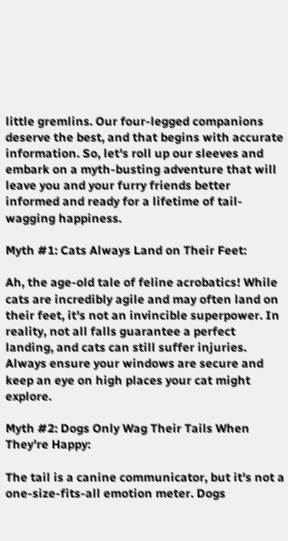little gremlins. Our four-legged companions deserve the best, and that begins with accurate information. So, let's roll up our sleeves and embark on a myth-busting adventure that will leave you and your furry friends better informed and ready for a lifetime of tail-wagging happiness.

Myth #1: Cats Always Land on Their Feet:

Ah, the age-old tale of feline acrobatics! While cats are incredibly agile and may often land on their feet, it's not an invincible superpower. In reality, not all falls guarantee a perfect landing, and cats can still suffer injuries. Always ensure your windows are secure and keep an eye on high places your cat might explore.

Myth #2: Dogs Only Wag Their Tails When They're Happy:

The tail is a canine communicator, but it's not a one-size-fits-all emotion meter. Dogs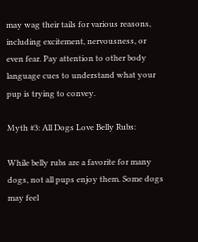may wag their tails for various reasons, including excitement, nervousness, or even fear. Pay attention to other body language cues to understand what your pup is trying to convey.

Myth #3: All Dogs Love Belly Rubs:

While belly rubs are a favorite for many dogs, not all pups enjoy them. Some dogs may feel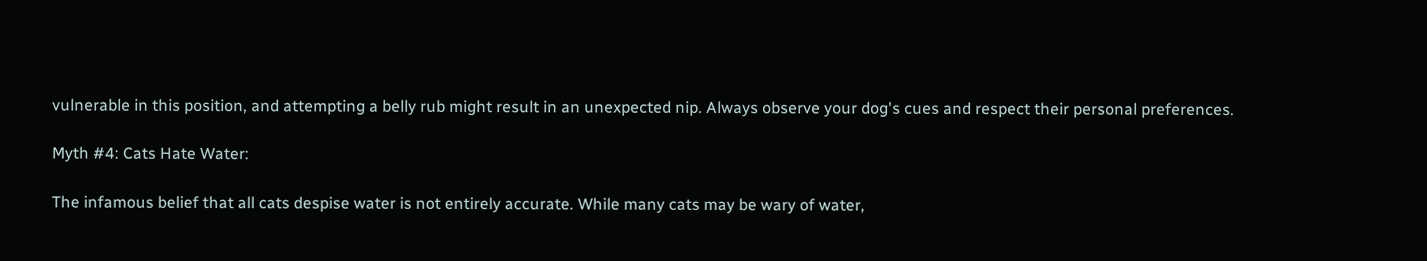vulnerable in this position, and attempting a belly rub might result in an unexpected nip. Always observe your dog's cues and respect their personal preferences.

Myth #4: Cats Hate Water:

The infamous belief that all cats despise water is not entirely accurate. While many cats may be wary of water,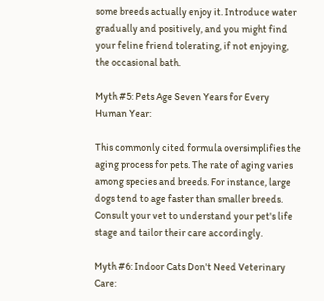some breeds actually enjoy it. Introduce water gradually and positively, and you might find your feline friend tolerating, if not enjoying, the occasional bath.

Myth #5: Pets Age Seven Years for Every Human Year:

This commonly cited formula oversimplifies the aging process for pets. The rate of aging varies among species and breeds. For instance, large dogs tend to age faster than smaller breeds. Consult your vet to understand your pet's life stage and tailor their care accordingly.

Myth #6: Indoor Cats Don't Need Veterinary Care: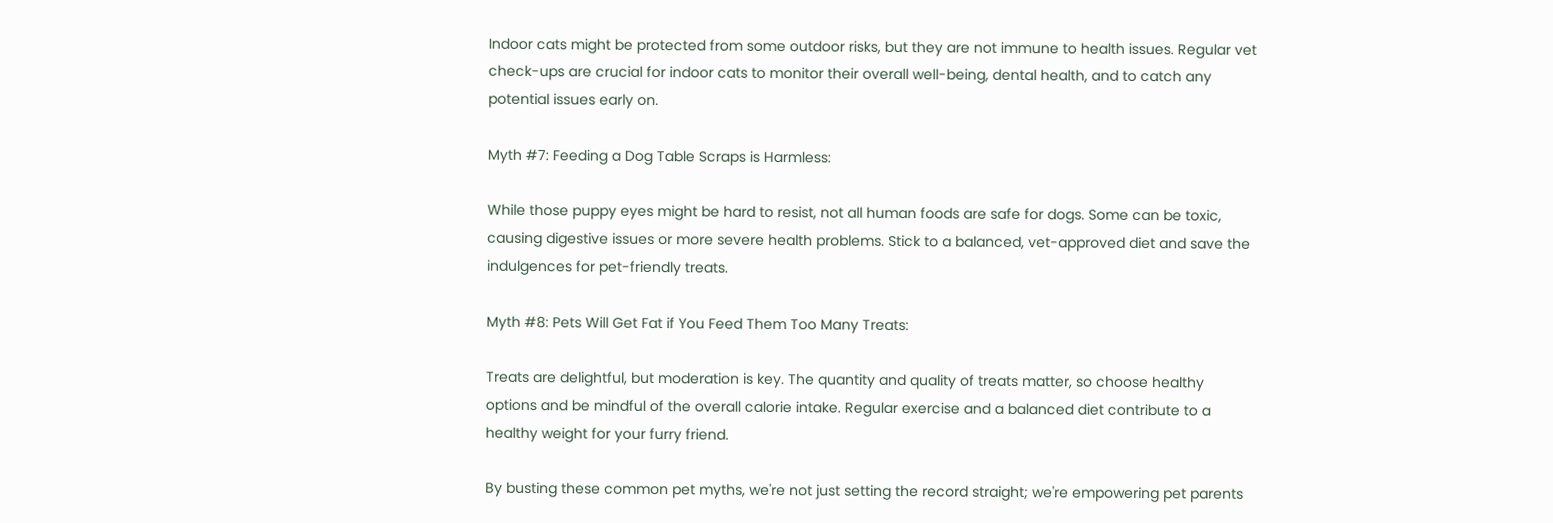Indoor cats might be protected from some outdoor risks, but they are not immune to health issues. Regular vet check-ups are crucial for indoor cats to monitor their overall well-being, dental health, and to catch any potential issues early on.

Myth #7: Feeding a Dog Table Scraps is Harmless:

While those puppy eyes might be hard to resist, not all human foods are safe for dogs. Some can be toxic, causing digestive issues or more severe health problems. Stick to a balanced, vet-approved diet and save the indulgences for pet-friendly treats.

Myth #8: Pets Will Get Fat if You Feed Them Too Many Treats:

Treats are delightful, but moderation is key. The quantity and quality of treats matter, so choose healthy options and be mindful of the overall calorie intake. Regular exercise and a balanced diet contribute to a healthy weight for your furry friend.

By busting these common pet myths, we're not just setting the record straight; we're empowering pet parents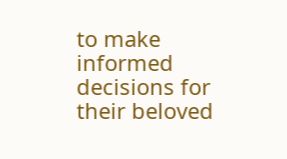to make informed decisions for their beloved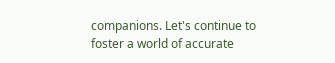companions. Let's continue to foster a world of accurate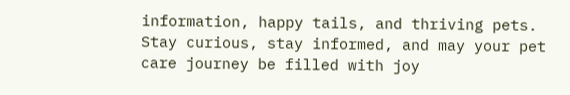information, happy tails, and thriving pets. Stay curious, stay informed, and may your pet care journey be filled with joy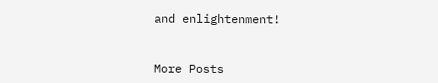and enlightenment!


More Posts